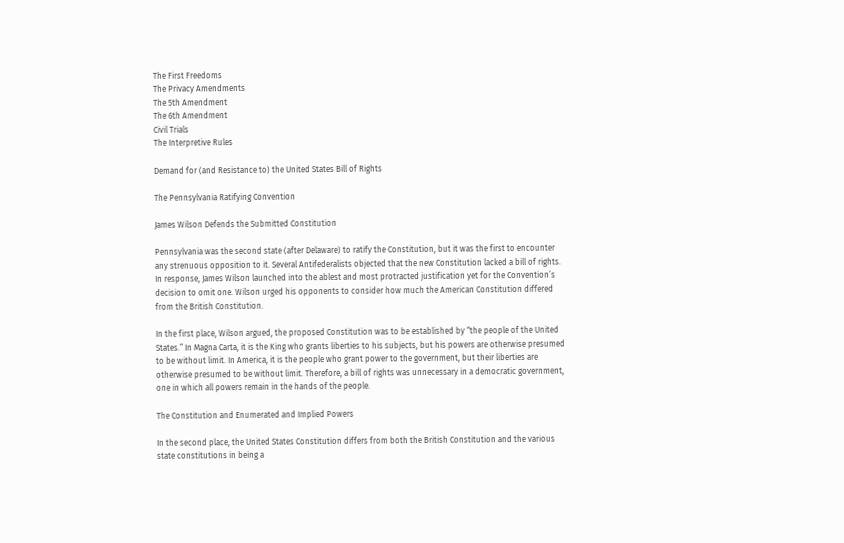The First Freedoms
The Privacy Amendments
The 5th Amendment
The 6th Amendment
Civil Trials
The Interpretive Rules

Demand for (and Resistance to) the United States Bill of Rights

The Pennsylvania Ratifying Convention

James Wilson Defends the Submitted Constitution

Pennsylvania was the second state (after Delaware) to ratify the Constitution, but it was the first to encounter any strenuous opposition to it. Several Antifederalists objected that the new Constitution lacked a bill of rights. In response, James Wilson launched into the ablest and most protracted justification yet for the Convention’s decision to omit one. Wilson urged his opponents to consider how much the American Constitution differed from the British Constitution.

In the first place, Wilson argued, the proposed Constitution was to be established by “the people of the United States.” In Magna Carta, it is the King who grants liberties to his subjects, but his powers are otherwise presumed to be without limit. In America, it is the people who grant power to the government, but their liberties are otherwise presumed to be without limit. Therefore, a bill of rights was unnecessary in a democratic government, one in which all powers remain in the hands of the people.

The Constitution and Enumerated and Implied Powers

In the second place, the United States Constitution differs from both the British Constitution and the various state constitutions in being a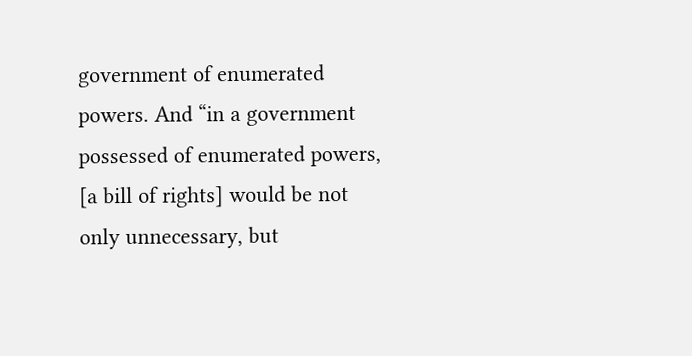government of enumerated powers. And “in a government possessed of enumerated powers, [a bill of rights] would be not only unnecessary, but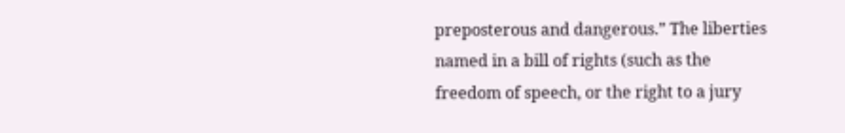preposterous and dangerous.” The liberties named in a bill of rights (such as the freedom of speech, or the right to a jury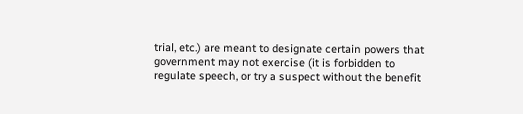trial, etc.) are meant to designate certain powers that government may not exercise (it is forbidden to regulate speech, or try a suspect without the benefit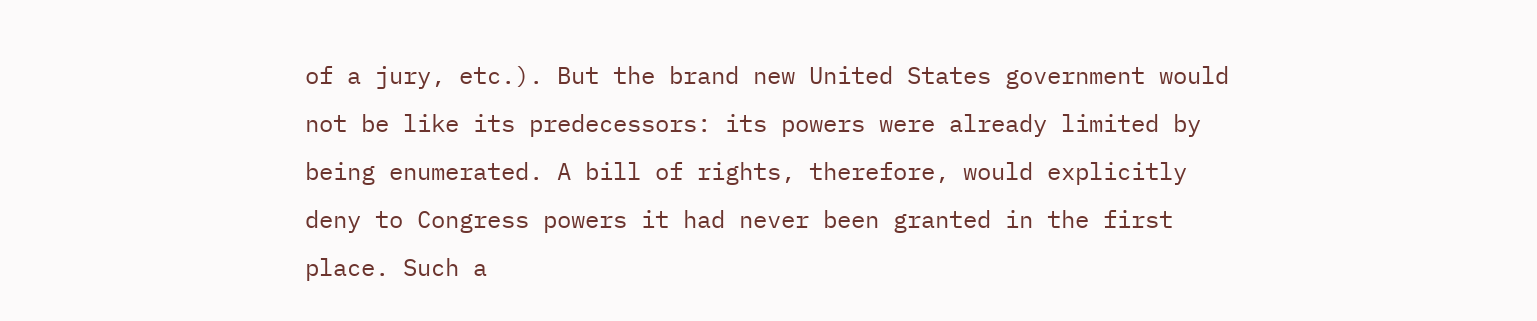of a jury, etc.). But the brand new United States government would not be like its predecessors: its powers were already limited by being enumerated. A bill of rights, therefore, would explicitly deny to Congress powers it had never been granted in the first place. Such a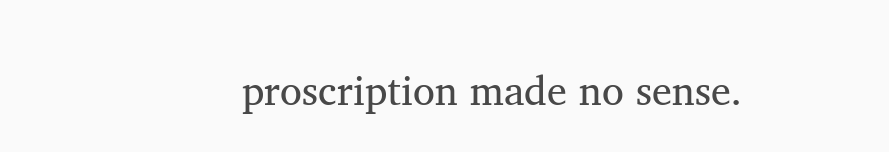proscription made no sense.